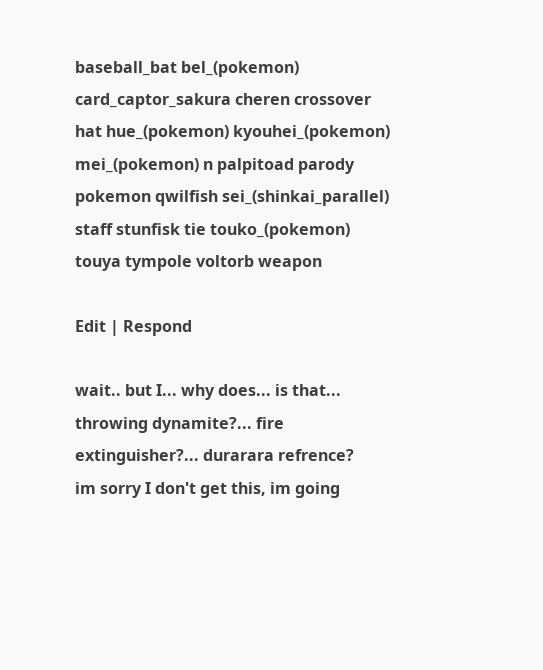baseball_bat bel_(pokemon) card_captor_sakura cheren crossover hat hue_(pokemon) kyouhei_(pokemon) mei_(pokemon) n palpitoad parody pokemon qwilfish sei_(shinkai_parallel) staff stunfisk tie touko_(pokemon) touya tympole voltorb weapon

Edit | Respond

wait.. but I... why does... is that... throwing dynamite?... fire extinguisher?... durarara refrence?
im sorry I don't get this, im going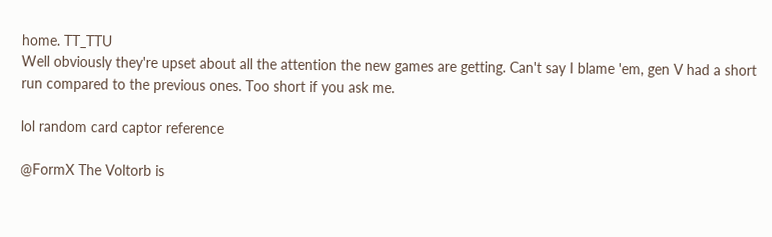home. TT_TTU
Well obviously they're upset about all the attention the new games are getting. Can't say I blame 'em, gen V had a short run compared to the previous ones. Too short if you ask me.

lol random card captor reference

@FormX The Voltorb is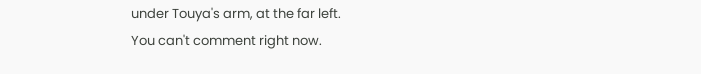under Touya's arm, at the far left.
You can't comment right now.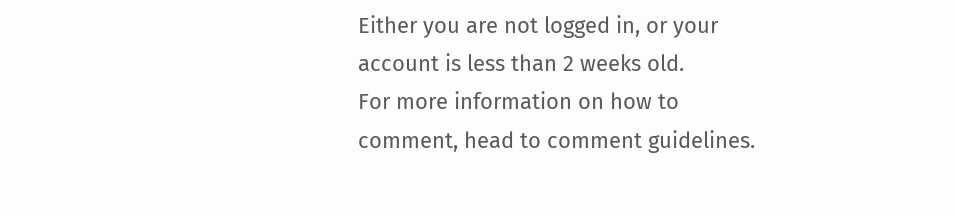Either you are not logged in, or your account is less than 2 weeks old.
For more information on how to comment, head to comment guidelines.